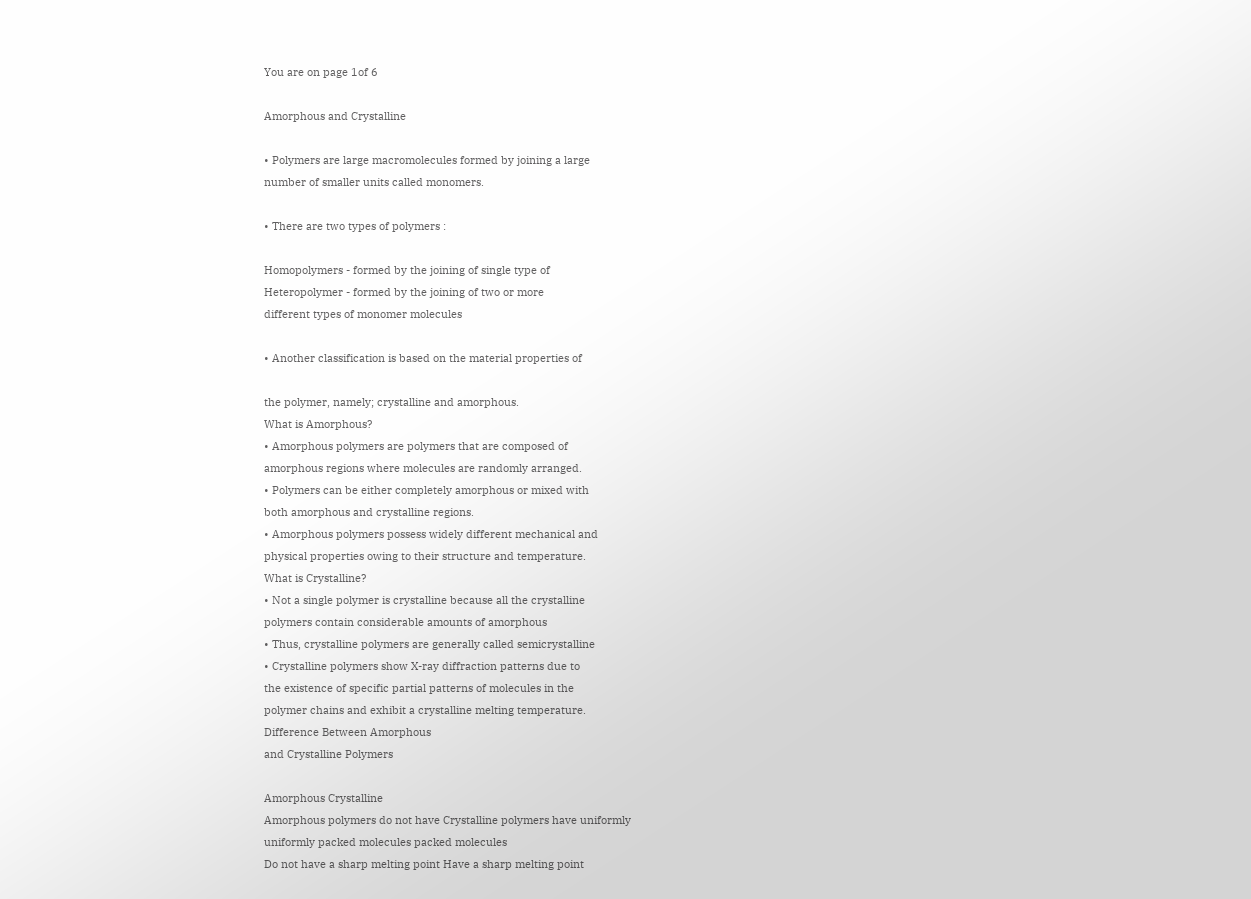You are on page 1of 6

Amorphous and Crystalline

• Polymers are large macromolecules formed by joining a large
number of smaller units called monomers.

• There are two types of polymers :

Homopolymers - formed by the joining of single type of
Heteropolymer - formed by the joining of two or more
different types of monomer molecules

• Another classification is based on the material properties of

the polymer, namely; crystalline and amorphous.
What is Amorphous?
• Amorphous polymers are polymers that are composed of
amorphous regions where molecules are randomly arranged.
• Polymers can be either completely amorphous or mixed with
both amorphous and crystalline regions.
• Amorphous polymers possess widely different mechanical and
physical properties owing to their structure and temperature.
What is Crystalline?
• Not a single polymer is crystalline because all the crystalline
polymers contain considerable amounts of amorphous
• Thus, crystalline polymers are generally called semicrystalline
• Crystalline polymers show X-ray diffraction patterns due to
the existence of specific partial patterns of molecules in the
polymer chains and exhibit a crystalline melting temperature.
Difference Between Amorphous
and Crystalline Polymers

Amorphous Crystalline
Amorphous polymers do not have Crystalline polymers have uniformly
uniformly packed molecules packed molecules
Do not have a sharp melting point Have a sharp melting point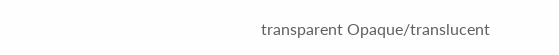transparent Opaque/translucent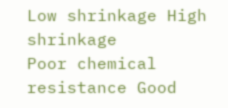Low shrinkage High shrinkage
Poor chemical resistance Good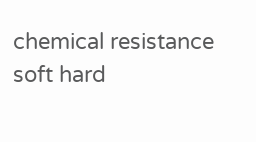chemical resistance
soft hard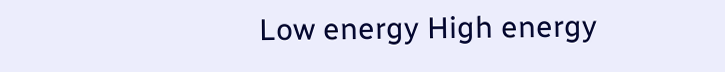Low energy High energy